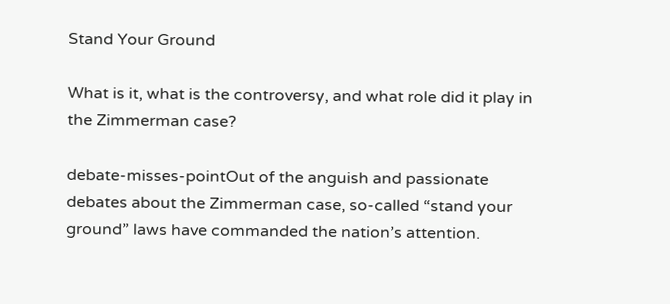Stand Your Ground

What is it, what is the controversy, and what role did it play in the Zimmerman case?

debate-misses-pointOut of the anguish and passionate debates about the Zimmerman case, so-called “stand your ground” laws have commanded the nation’s attention.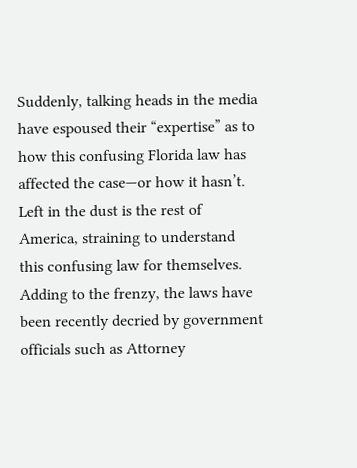Suddenly, talking heads in the media have espoused their “expertise” as to how this confusing Florida law has affected the case—or how it hasn’t. Left in the dust is the rest of America, straining to understand this confusing law for themselves. Adding to the frenzy, the laws have been recently decried by government officials such as Attorney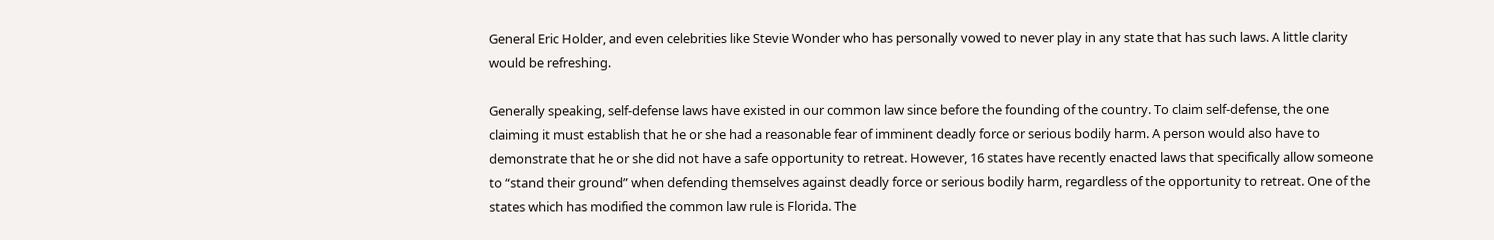General Eric Holder, and even celebrities like Stevie Wonder who has personally vowed to never play in any state that has such laws. A little clarity would be refreshing.

Generally speaking, self-defense laws have existed in our common law since before the founding of the country. To claim self-defense, the one claiming it must establish that he or she had a reasonable fear of imminent deadly force or serious bodily harm. A person would also have to demonstrate that he or she did not have a safe opportunity to retreat. However, 16 states have recently enacted laws that specifically allow someone to “stand their ground” when defending themselves against deadly force or serious bodily harm, regardless of the opportunity to retreat. One of the states which has modified the common law rule is Florida. The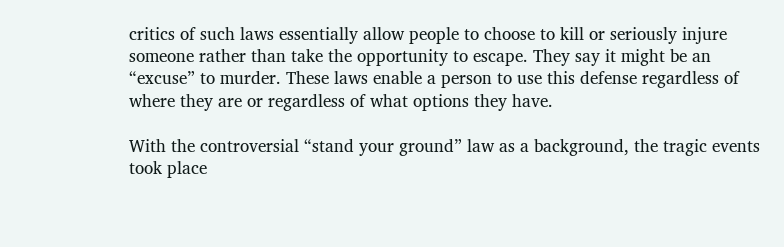critics of such laws essentially allow people to choose to kill or seriously injure someone rather than take the opportunity to escape. They say it might be an “excuse” to murder. These laws enable a person to use this defense regardless of where they are or regardless of what options they have.

With the controversial “stand your ground” law as a background, the tragic events took place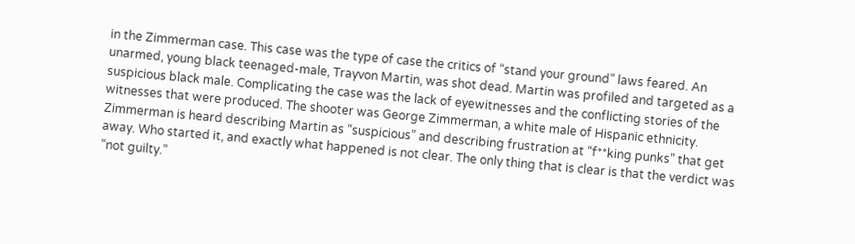in the Zimmerman case. This case was the type of case the critics of “stand your ground” laws feared. An unarmed, young black teenaged-male, Trayvon Martin, was shot dead. Martin was profiled and targeted as a suspicious black male. Complicating the case was the lack of eyewitnesses and the conflicting stories of the witnesses that were produced. The shooter was George Zimmerman, a white male of Hispanic ethnicity. Zimmerman is heard describing Martin as “suspicious” and describing frustration at “f**king punks” that get away. Who started it, and exactly what happened is not clear. The only thing that is clear is that the verdict was “not guilty.”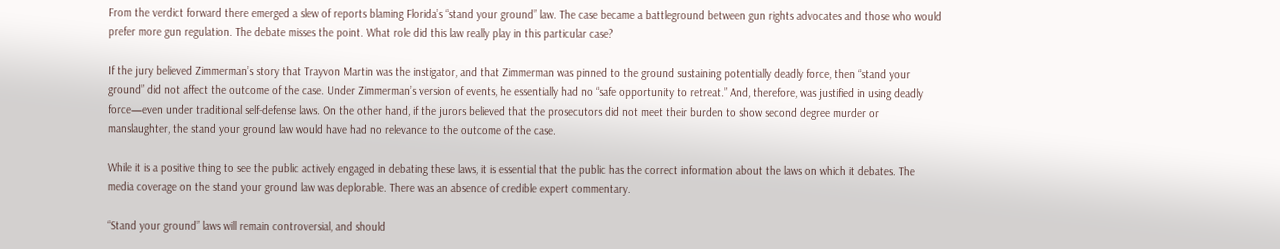From the verdict forward there emerged a slew of reports blaming Florida’s “stand your ground” law. The case became a battleground between gun rights advocates and those who would prefer more gun regulation. The debate misses the point. What role did this law really play in this particular case?

If the jury believed Zimmerman’s story that Trayvon Martin was the instigator, and that Zimmerman was pinned to the ground sustaining potentially deadly force, then “stand your ground” did not affect the outcome of the case. Under Zimmerman’s version of events, he essentially had no “safe opportunity to retreat.” And, therefore, was justified in using deadly force—even under traditional self-defense laws. On the other hand, if the jurors believed that the prosecutors did not meet their burden to show second degree murder or manslaughter, the stand your ground law would have had no relevance to the outcome of the case.

While it is a positive thing to see the public actively engaged in debating these laws, it is essential that the public has the correct information about the laws on which it debates. The media coverage on the stand your ground law was deplorable. There was an absence of credible expert commentary.

“Stand your ground” laws will remain controversial, and should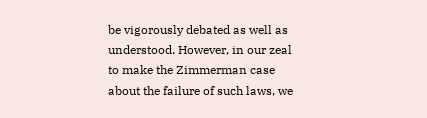be vigorously debated as well as understood. However, in our zeal to make the Zimmerman case about the failure of such laws, we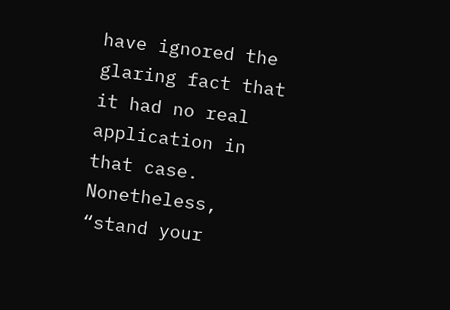have ignored the glaring fact that it had no real application in that case. Nonetheless, “stand your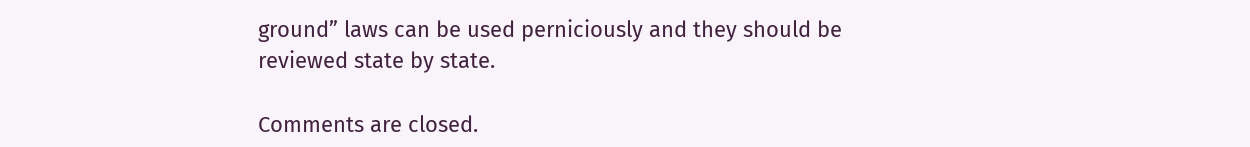ground” laws can be used perniciously and they should be reviewed state by state.

Comments are closed.